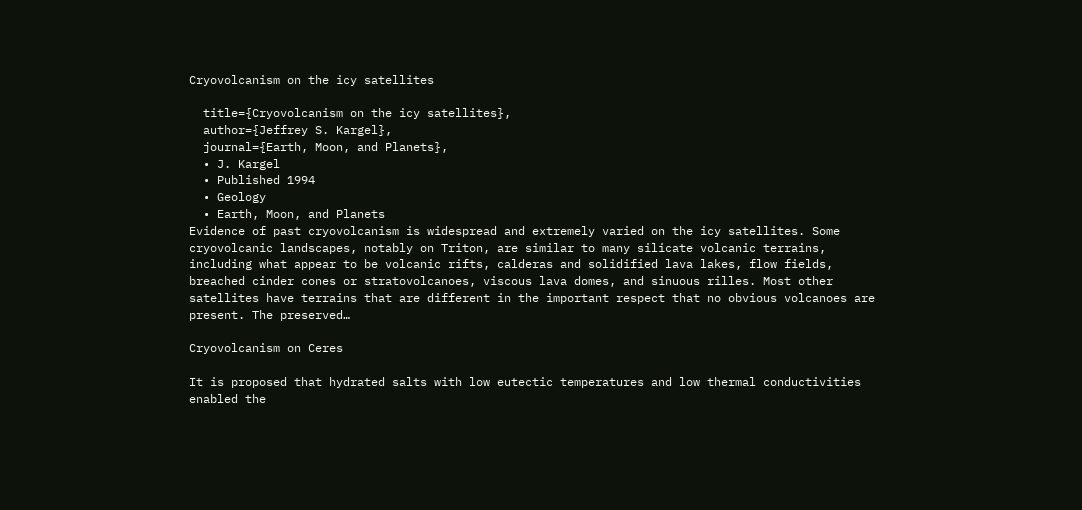Cryovolcanism on the icy satellites

  title={Cryovolcanism on the icy satellites},
  author={Jeffrey S. Kargel},
  journal={Earth, Moon, and Planets},
  • J. Kargel
  • Published 1994
  • Geology
  • Earth, Moon, and Planets
Evidence of past cryovolcanism is widespread and extremely varied on the icy satellites. Some cryovolcanic landscapes, notably on Triton, are similar to many silicate volcanic terrains, including what appear to be volcanic rifts, calderas and solidified lava lakes, flow fields, breached cinder cones or stratovolcanoes, viscous lava domes, and sinuous rilles. Most other satellites have terrains that are different in the important respect that no obvious volcanoes are present. The preserved…

Cryovolcanism on Ceres

It is proposed that hydrated salts with low eutectic temperatures and low thermal conductivities enabled the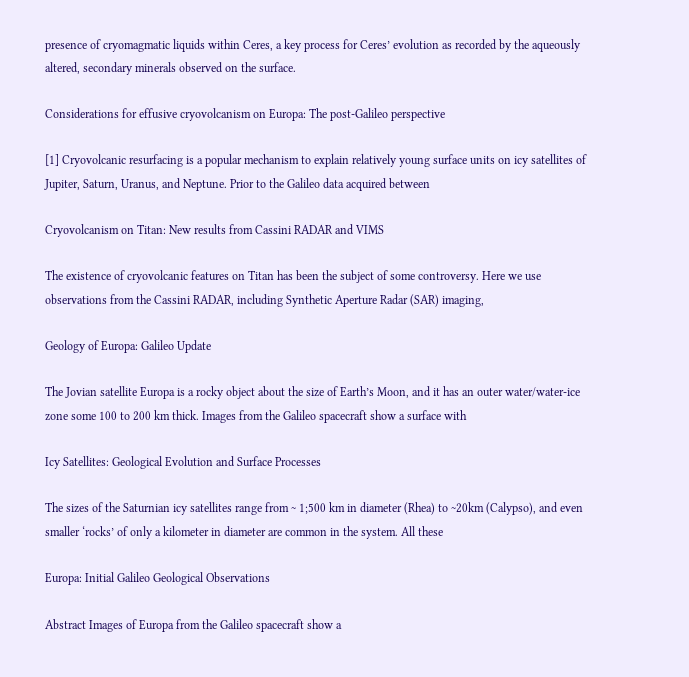presence of cryomagmatic liquids within Ceres, a key process for Ceres’ evolution as recorded by the aqueously altered, secondary minerals observed on the surface.

Considerations for effusive cryovolcanism on Europa: The post‐Galileo perspective

[1] Cryovolcanic resurfacing is a popular mechanism to explain relatively young surface units on icy satellites of Jupiter, Saturn, Uranus, and Neptune. Prior to the Galileo data acquired between

Cryovolcanism on Titan: New results from Cassini RADAR and VIMS

The existence of cryovolcanic features on Titan has been the subject of some controversy. Here we use observations from the Cassini RADAR, including Synthetic Aperture Radar (SAR) imaging,

Geology of Europa: Galileo Update

The Jovian satellite Europa is a rocky object about the size of Earth’s Moon, and it has an outer water/water-ice zone some 100 to 200 km thick. Images from the Galileo spacecraft show a surface with

Icy Satellites: Geological Evolution and Surface Processes

The sizes of the Saturnian icy satellites range from ~ 1;500 km in diameter (Rhea) to ~20km (Calypso), and even smaller ‘rocks’ of only a kilometer in diameter are common in the system. All these

Europa: Initial Galileo Geological Observations

Abstract Images of Europa from the Galileo spacecraft show a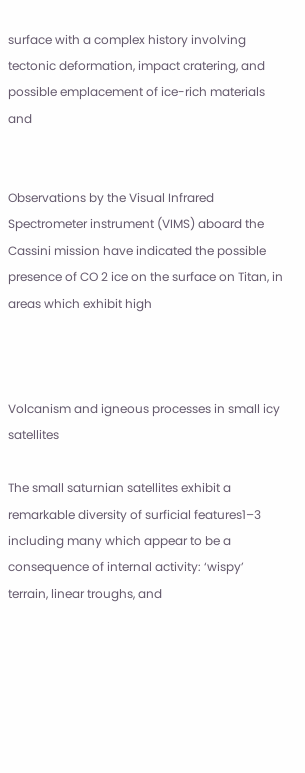surface with a complex history involving tectonic deformation, impact cratering, and possible emplacement of ice-rich materials and


Observations by the Visual Infrared Spectrometer instrument (VIMS) aboard the Cassini mission have indicated the possible presence of CO 2 ice on the surface on Titan, in areas which exhibit high



Volcanism and igneous processes in small icy satellites

The small saturnian satellites exhibit a remarkable diversity of surficial features1–3 including many which appear to be a consequence of internal activity: ‘wispy’ terrain, linear troughs, and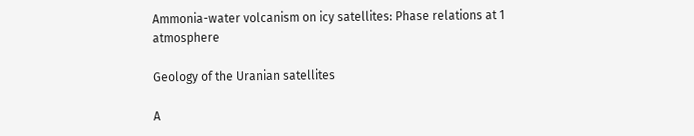Ammonia-water volcanism on icy satellites: Phase relations at 1 atmosphere

Geology of the Uranian satellites

A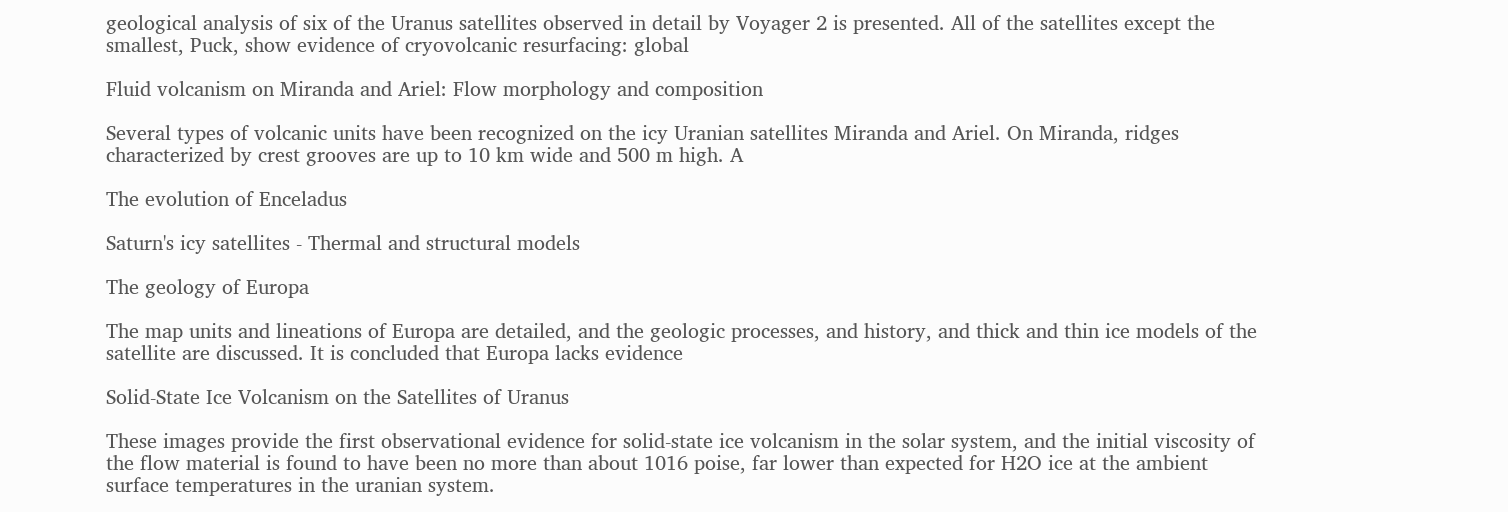geological analysis of six of the Uranus satellites observed in detail by Voyager 2 is presented. All of the satellites except the smallest, Puck, show evidence of cryovolcanic resurfacing: global

Fluid volcanism on Miranda and Ariel: Flow morphology and composition

Several types of volcanic units have been recognized on the icy Uranian satellites Miranda and Ariel. On Miranda, ridges characterized by crest grooves are up to 10 km wide and 500 m high. A

The evolution of Enceladus

Saturn's icy satellites - Thermal and structural models

The geology of Europa

The map units and lineations of Europa are detailed, and the geologic processes, and history, and thick and thin ice models of the satellite are discussed. It is concluded that Europa lacks evidence

Solid-State Ice Volcanism on the Satellites of Uranus

These images provide the first observational evidence for solid-state ice volcanism in the solar system, and the initial viscosity of the flow material is found to have been no more than about 1016 poise, far lower than expected for H2O ice at the ambient surface temperatures in the uranian system.